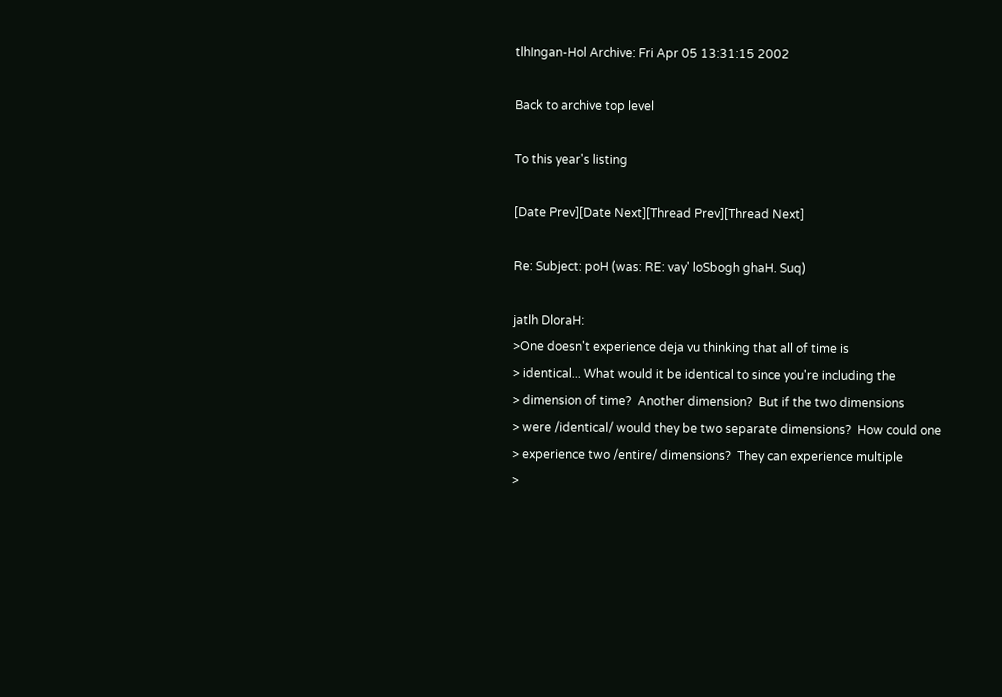tlhIngan-Hol Archive: Fri Apr 05 13:31:15 2002

Back to archive top level

To this year's listing

[Date Prev][Date Next][Thread Prev][Thread Next]

Re: Subject: poH (was: RE: vay' loSbogh ghaH. Suq)

jatlh DloraH:
>One doesn't experience deja vu thinking that all of time is
> identical... What would it be identical to since you're including the
> dimension of time?  Another dimension?  But if the two dimensions
> were /identical/ would they be two separate dimensions?  How could one
> experience two /entire/ dimensions?  They can experience multiple
>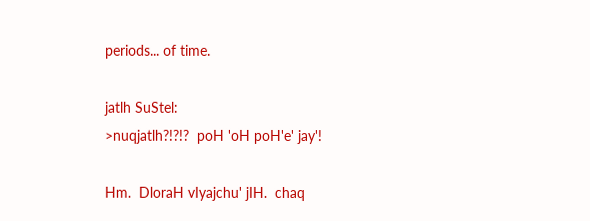periods... of time.

jatlh SuStel:
>nuqjatlh?!?!?  poH 'oH poH'e' jay'!

Hm.  DloraH vIyajchu' jIH.  chaq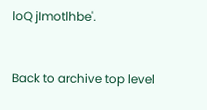loQ jImotlhbe'.


Back to archive top level